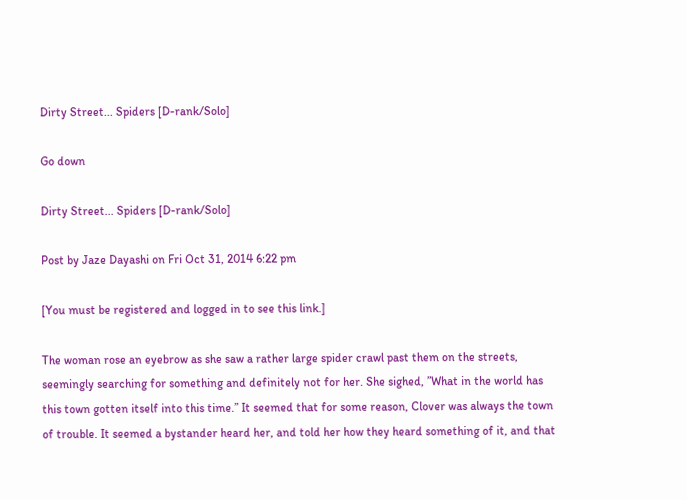Dirty Street... Spiders [D-rank/Solo]

Go down

Dirty Street... Spiders [D-rank/Solo]

Post by Jaze Dayashi on Fri Oct 31, 2014 6:22 pm

[You must be registered and logged in to see this link.]

The woman rose an eyebrow as she saw a rather large spider crawl past them on the streets, seemingly searching for something and definitely not for her. She sighed, ”What in the world has this town gotten itself into this time.” It seemed that for some reason, Clover was always the town of trouble. It seemed a bystander heard her, and told her how they heard something of it, and that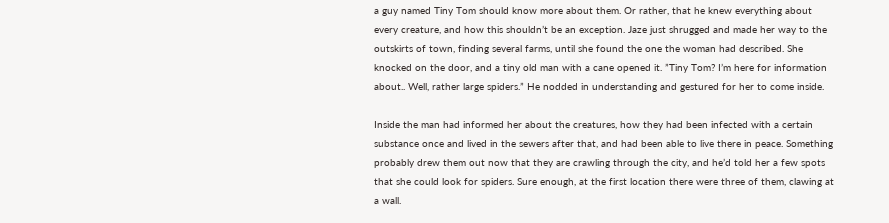a guy named Tiny Tom should know more about them. Or rather, that he knew everything about every creature, and how this shouldn’t be an exception. Jaze just shrugged and made her way to the outskirts of town, finding several farms, until she found the one the woman had described. She knocked on the door, and a tiny old man with a cane opened it. ”Tiny Tom? I’m here for information about.. Well, rather large spiders.” He nodded in understanding and gestured for her to come inside.

Inside the man had informed her about the creatures, how they had been infected with a certain substance once and lived in the sewers after that, and had been able to live there in peace. Something probably drew them out now that they are crawling through the city, and he’d told her a few spots that she could look for spiders. Sure enough, at the first location there were three of them, clawing at a wall.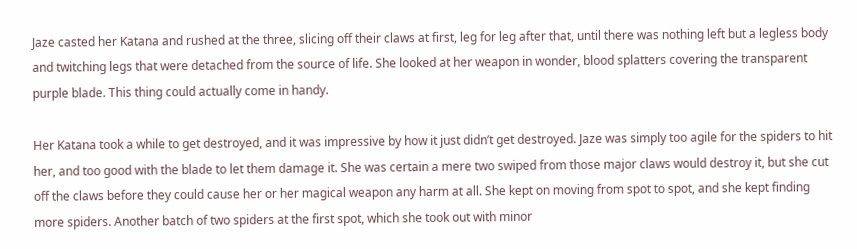Jaze casted her Katana and rushed at the three, slicing off their claws at first, leg for leg after that, until there was nothing left but a legless body and twitching legs that were detached from the source of life. She looked at her weapon in wonder, blood splatters covering the transparent purple blade. This thing could actually come in handy.

Her Katana took a while to get destroyed, and it was impressive by how it just didn’t get destroyed. Jaze was simply too agile for the spiders to hit her, and too good with the blade to let them damage it. She was certain a mere two swiped from those major claws would destroy it, but she cut off the claws before they could cause her or her magical weapon any harm at all. She kept on moving from spot to spot, and she kept finding more spiders. Another batch of two spiders at the first spot, which she took out with minor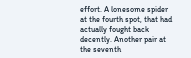effort. A lonesome spider at the fourth spot, that had actually fought back decently. Another pair at the seventh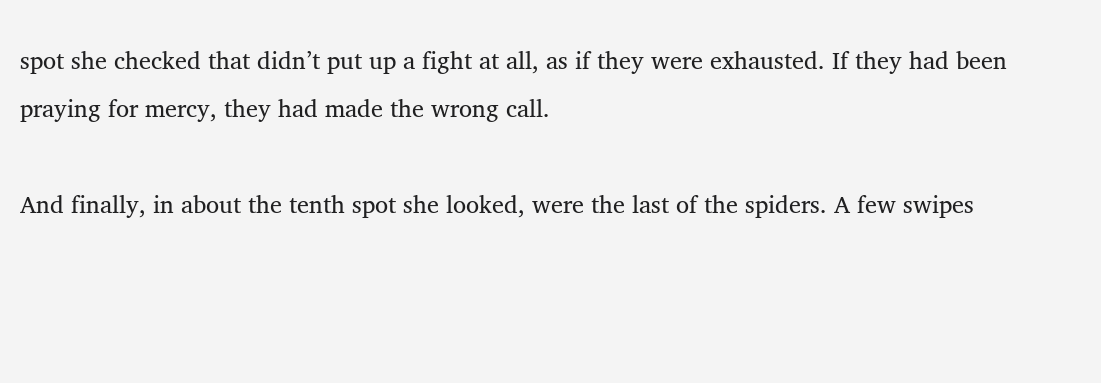spot she checked that didn’t put up a fight at all, as if they were exhausted. If they had been praying for mercy, they had made the wrong call.

And finally, in about the tenth spot she looked, were the last of the spiders. A few swipes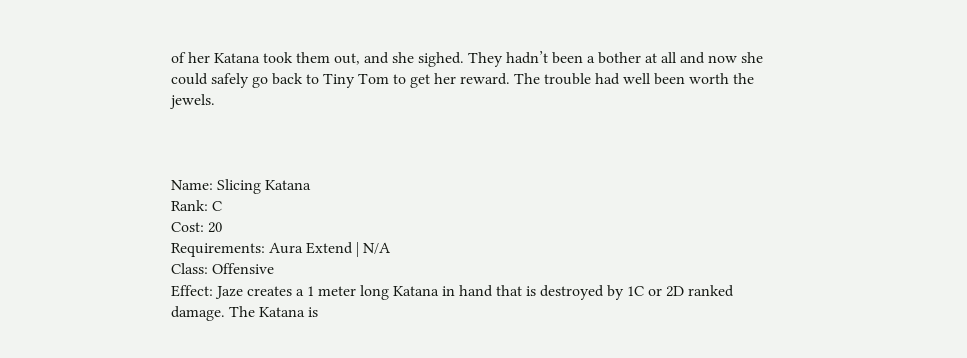of her Katana took them out, and she sighed. They hadn’t been a bother at all and now she could safely go back to Tiny Tom to get her reward. The trouble had well been worth the jewels.



Name: Slicing Katana
Rank: C
Cost: 20
Requirements: Aura Extend | N/A
Class: Offensive
Effect: Jaze creates a 1 meter long Katana in hand that is destroyed by 1C or 2D ranked damage. The Katana is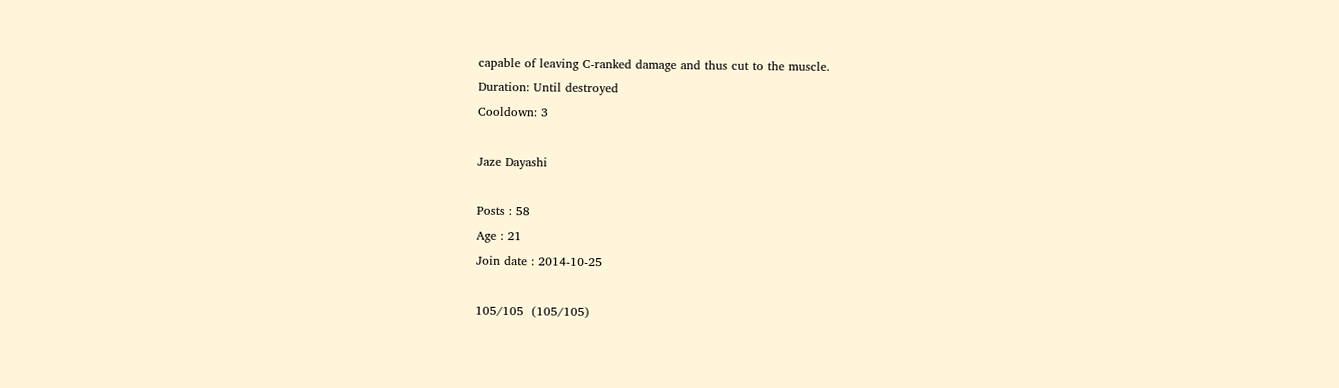capable of leaving C-ranked damage and thus cut to the muscle.
Duration: Until destroyed
Cooldown: 3

Jaze Dayashi

Posts : 58
Age : 21
Join date : 2014-10-25

105/105  (105/105)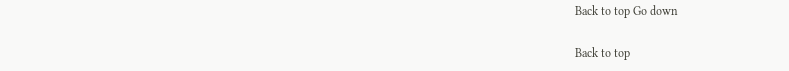Back to top Go down

Back to top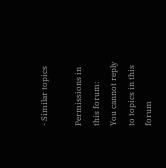- Similar topics

Permissions in this forum:
You cannot reply to topics in this forum